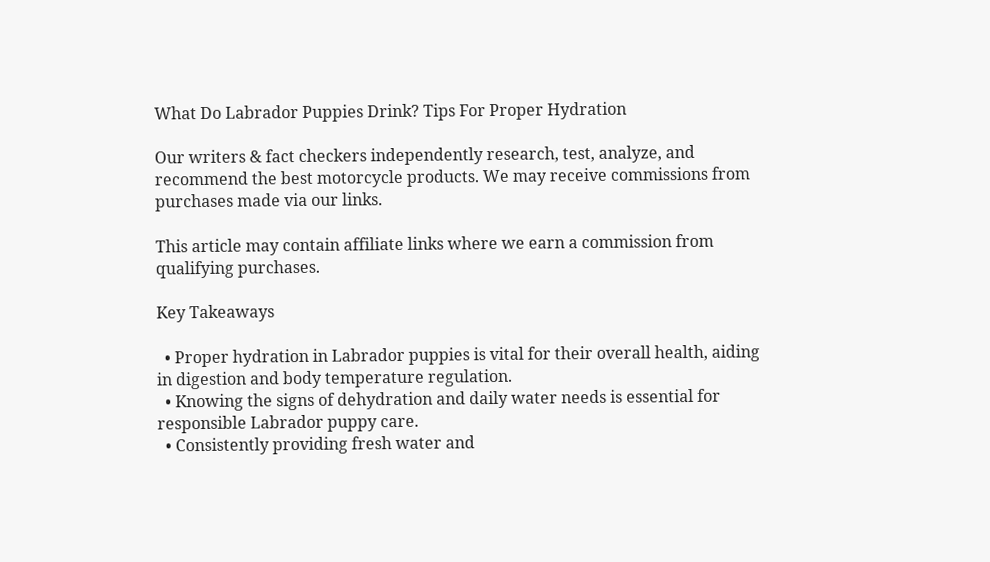What Do Labrador Puppies Drink? Tips For Proper Hydration

Our writers & fact checkers independently research, test, analyze, and recommend the best motorcycle products. We may receive commissions from purchases made via our links.

This article may contain affiliate links where we earn a commission from qualifying purchases.

Key Takeaways

  • Proper hydration in Labrador puppies is vital for their overall health, aiding in digestion and body temperature regulation.
  • Knowing the signs of dehydration and daily water needs is essential for responsible Labrador puppy care.
  • Consistently providing fresh water and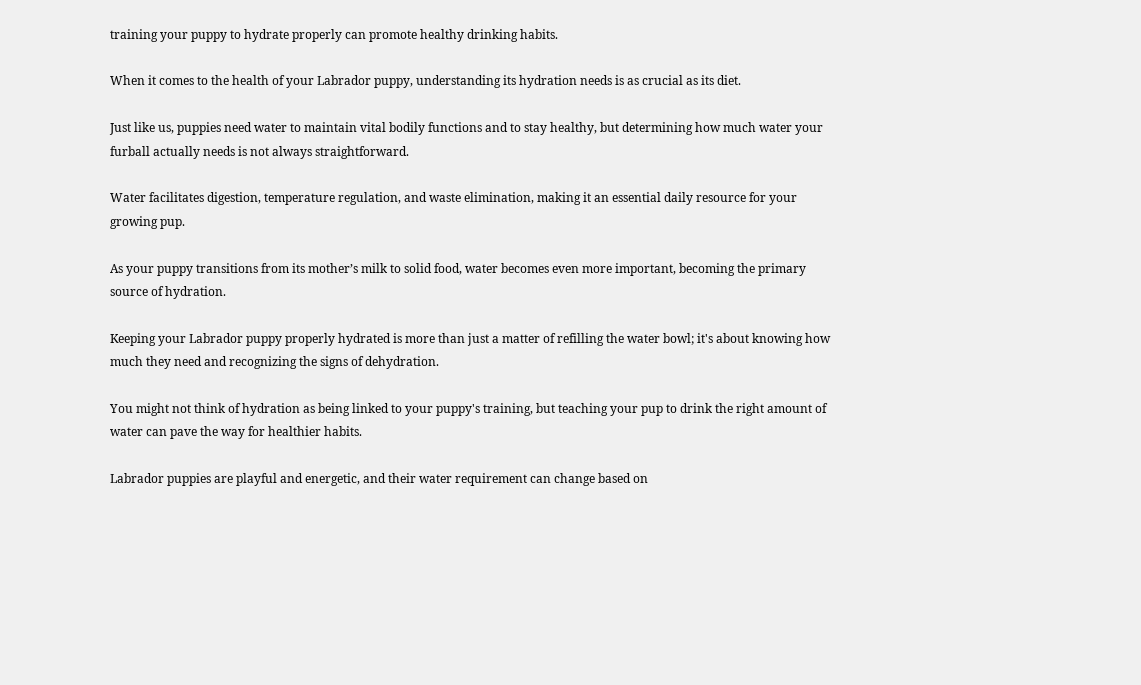training your puppy to hydrate properly can promote healthy drinking habits.

When it comes to the health of your Labrador puppy, understanding its hydration needs is as crucial as its diet.

Just like us, puppies need water to maintain vital bodily functions and to stay healthy, but determining how much water your furball actually needs is not always straightforward.

Water facilitates digestion, temperature regulation, and waste elimination, making it an essential daily resource for your growing pup.

As your puppy transitions from its mother’s milk to solid food, water becomes even more important, becoming the primary source of hydration.

Keeping your Labrador puppy properly hydrated is more than just a matter of refilling the water bowl; it's about knowing how much they need and recognizing the signs of dehydration.

You might not think of hydration as being linked to your puppy's training, but teaching your pup to drink the right amount of water can pave the way for healthier habits.

Labrador puppies are playful and energetic, and their water requirement can change based on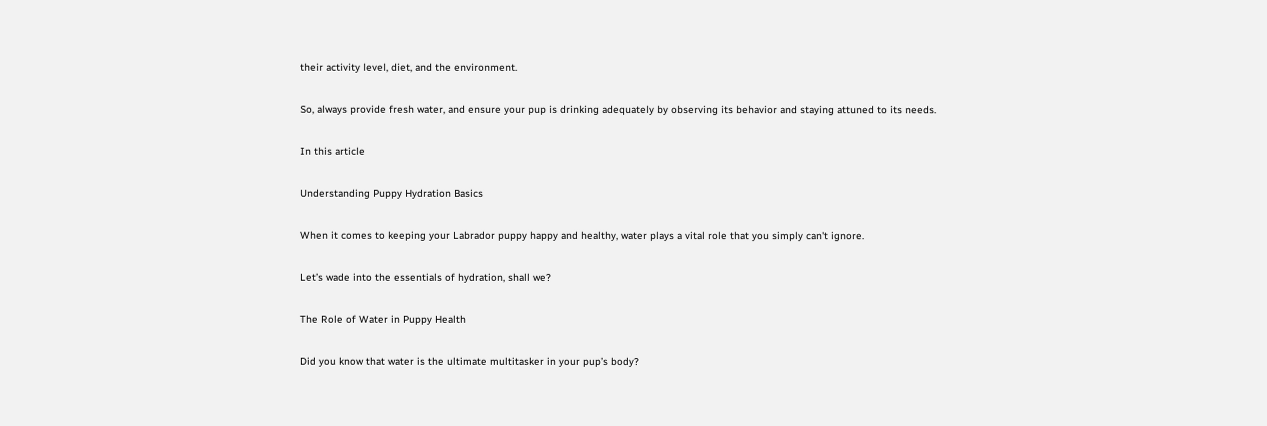their activity level, diet, and the environment.

So, always provide fresh water, and ensure your pup is drinking adequately by observing its behavior and staying attuned to its needs.

In this article

Understanding Puppy Hydration Basics

When it comes to keeping your Labrador puppy happy and healthy, water plays a vital role that you simply can't ignore.

Let’s wade into the essentials of hydration, shall we?

The Role of Water in Puppy Health

Did you know that water is the ultimate multitasker in your pup’s body?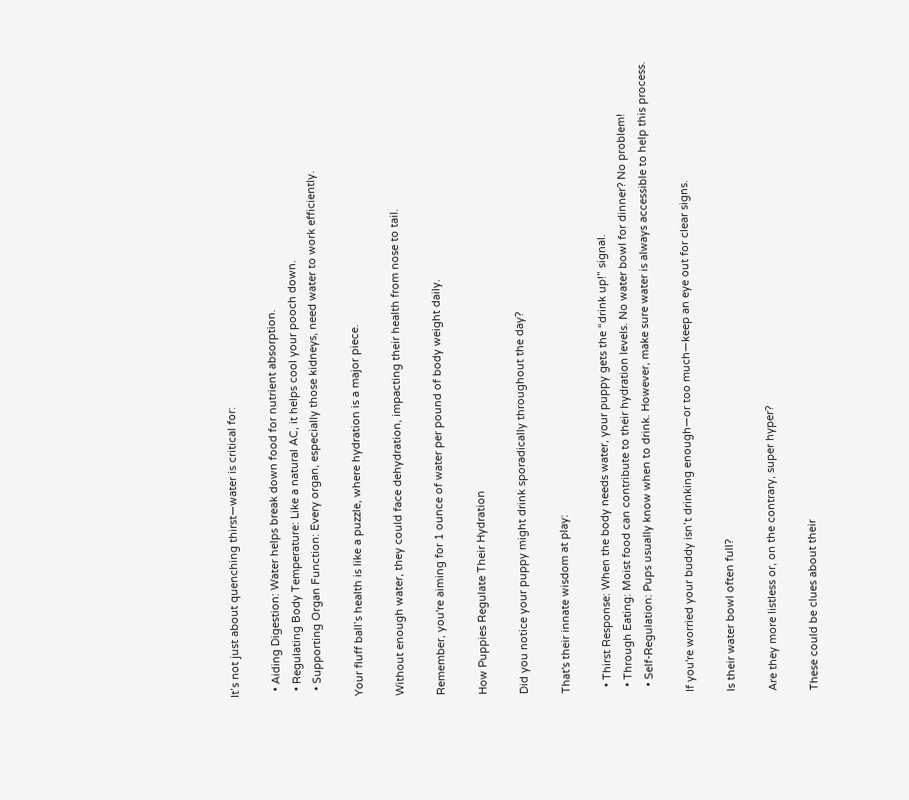It’s not just about quenching thirst—water is critical for:

  • Aiding Digestion: Water helps break down food for nutrient absorption.
  • Regulating Body Temperature: Like a natural AC, it helps cool your pooch down.
  • Supporting Organ Function: Every organ, especially those kidneys, need water to work efficiently.

Your fluff ball’s health is like a puzzle, where hydration is a major piece.

Without enough water, they could face dehydration, impacting their health from nose to tail.

Remember, you're aiming for 1 ounce of water per pound of body weight daily.

How Puppies Regulate Their Hydration

Did you notice your puppy might drink sporadically throughout the day?

That's their innate wisdom at play:

  • Thirst Response: When the body needs water, your puppy gets the “drink up!” signal.
  • Through Eating: Moist food can contribute to their hydration levels. No water bowl for dinner? No problem!
  • Self-Regulation: Pups usually know when to drink. However, make sure water is always accessible to help this process.

If you're worried your buddy isn’t drinking enough—or too much—keep an eye out for clear signs.

Is their water bowl often full?

Are they more listless or, on the contrary, super hyper?

These could be clues about their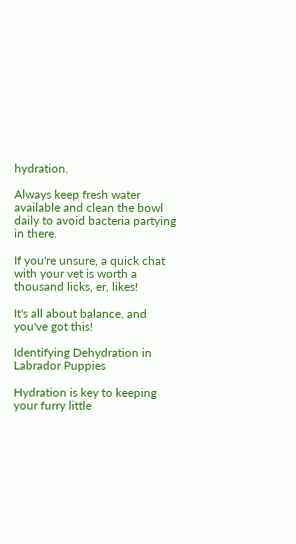hydration.

Always keep fresh water available and clean the bowl daily to avoid bacteria partying in there.

If you're unsure, a quick chat with your vet is worth a thousand licks, er, likes!

It's all about balance, and you've got this!

Identifying Dehydration in Labrador Puppies

Hydration is key to keeping your furry little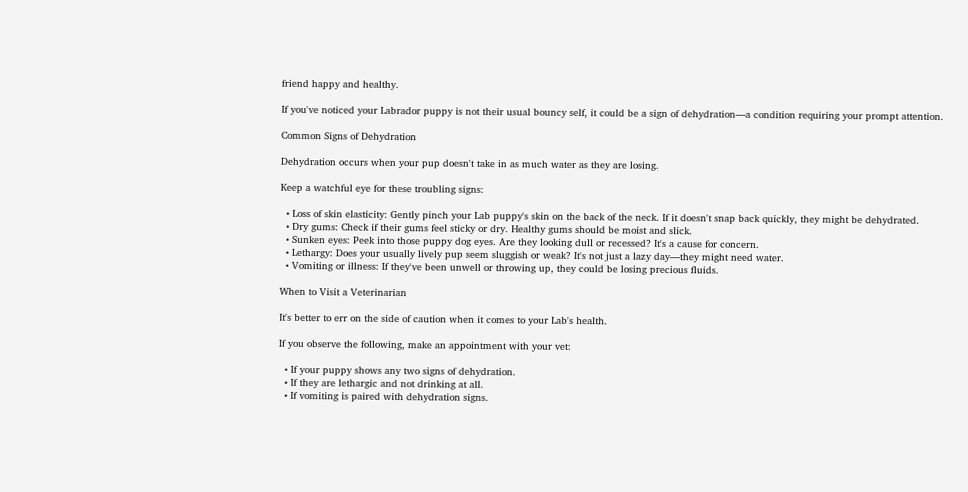friend happy and healthy.

If you've noticed your Labrador puppy is not their usual bouncy self, it could be a sign of dehydration—a condition requiring your prompt attention.

Common Signs of Dehydration

Dehydration occurs when your pup doesn't take in as much water as they are losing.

Keep a watchful eye for these troubling signs:

  • Loss of skin elasticity: Gently pinch your Lab puppy's skin on the back of the neck. If it doesn't snap back quickly, they might be dehydrated.
  • Dry gums: Check if their gums feel sticky or dry. Healthy gums should be moist and slick.
  • Sunken eyes: Peek into those puppy dog eyes. Are they looking dull or recessed? It's a cause for concern.
  • Lethargy: Does your usually lively pup seem sluggish or weak? It's not just a lazy day—they might need water.
  • Vomiting or illness: If they've been unwell or throwing up, they could be losing precious fluids.

When to Visit a Veterinarian

It's better to err on the side of caution when it comes to your Lab's health.

If you observe the following, make an appointment with your vet:

  • If your puppy shows any two signs of dehydration.
  • If they are lethargic and not drinking at all.
  • If vomiting is paired with dehydration signs.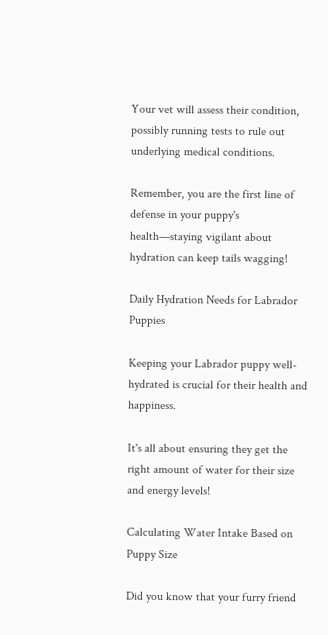Your vet will assess their condition, possibly running tests to rule out underlying medical conditions.

Remember, you are the first line of defense in your puppy's health—staying vigilant about hydration can keep tails wagging!

Daily Hydration Needs for Labrador Puppies

Keeping your Labrador puppy well-hydrated is crucial for their health and happiness.

It's all about ensuring they get the right amount of water for their size and energy levels!

Calculating Water Intake Based on Puppy Size

Did you know that your furry friend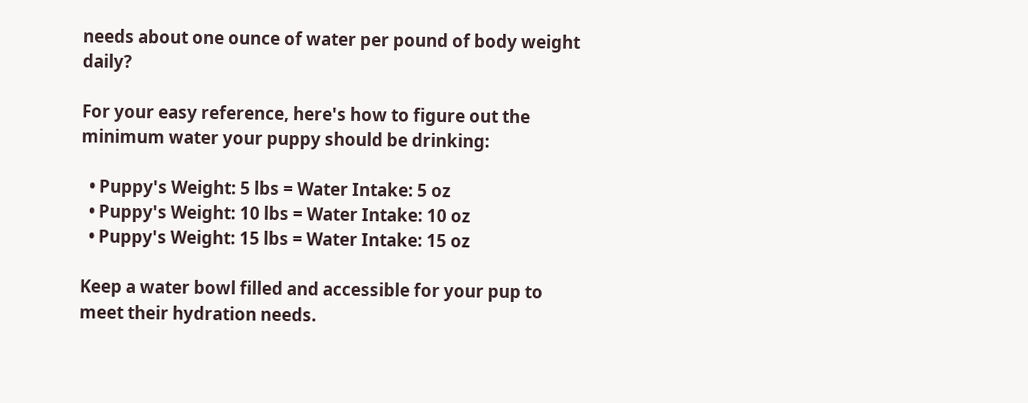needs about one ounce of water per pound of body weight daily?

For your easy reference, here's how to figure out the minimum water your puppy should be drinking:

  • Puppy's Weight: 5 lbs = Water Intake: 5 oz
  • Puppy's Weight: 10 lbs = Water Intake: 10 oz
  • Puppy's Weight: 15 lbs = Water Intake: 15 oz

Keep a water bowl filled and accessible for your pup to meet their hydration needs.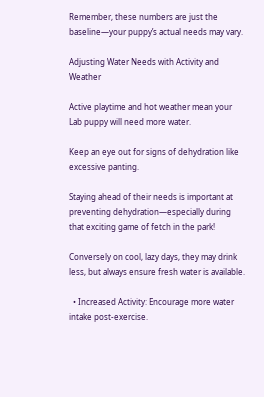Remember, these numbers are just the baseline—your puppy’s actual needs may vary.

Adjusting Water Needs with Activity and Weather

Active playtime and hot weather mean your Lab puppy will need more water.

Keep an eye out for signs of dehydration like excessive panting.

Staying ahead of their needs is important at preventing dehydration—especially during that exciting game of fetch in the park!

Conversely on cool, lazy days, they may drink less, but always ensure fresh water is available.

  • Increased Activity: Encourage more water intake post-exercise.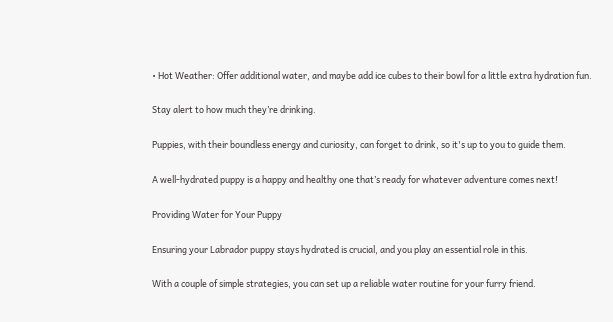• Hot Weather: Offer additional water, and maybe add ice cubes to their bowl for a little extra hydration fun.

Stay alert to how much they’re drinking.

Puppies, with their boundless energy and curiosity, can forget to drink, so it's up to you to guide them.

A well-hydrated puppy is a happy and healthy one that’s ready for whatever adventure comes next!

Providing Water for Your Puppy

Ensuring your Labrador puppy stays hydrated is crucial, and you play an essential role in this.

With a couple of simple strategies, you can set up a reliable water routine for your furry friend.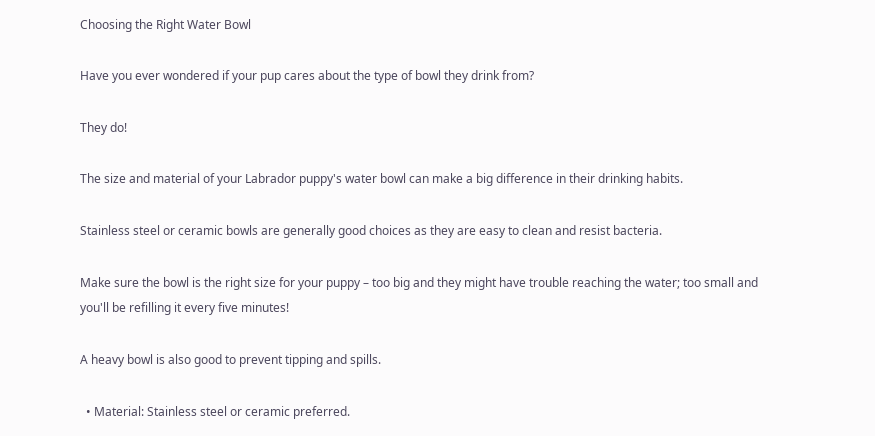Choosing the Right Water Bowl

Have you ever wondered if your pup cares about the type of bowl they drink from?

They do!

The size and material of your Labrador puppy's water bowl can make a big difference in their drinking habits.

Stainless steel or ceramic bowls are generally good choices as they are easy to clean and resist bacteria.

Make sure the bowl is the right size for your puppy – too big and they might have trouble reaching the water; too small and you'll be refilling it every five minutes!

A heavy bowl is also good to prevent tipping and spills.

  • Material: Stainless steel or ceramic preferred.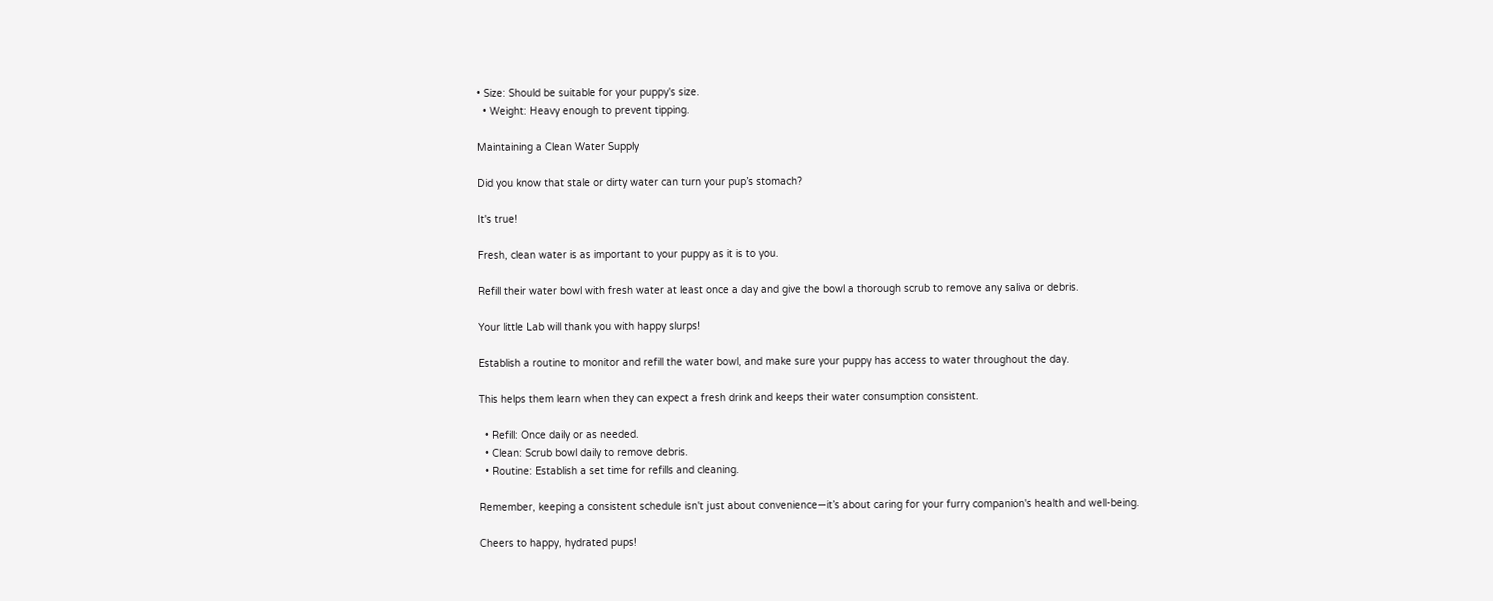• Size: Should be suitable for your puppy's size.
  • Weight: Heavy enough to prevent tipping.

Maintaining a Clean Water Supply

Did you know that stale or dirty water can turn your pup’s stomach?

It's true!

Fresh, clean water is as important to your puppy as it is to you.

Refill their water bowl with fresh water at least once a day and give the bowl a thorough scrub to remove any saliva or debris.

Your little Lab will thank you with happy slurps!

Establish a routine to monitor and refill the water bowl, and make sure your puppy has access to water throughout the day.

This helps them learn when they can expect a fresh drink and keeps their water consumption consistent.

  • Refill: Once daily or as needed.
  • Clean: Scrub bowl daily to remove debris.
  • Routine: Establish a set time for refills and cleaning.

Remember, keeping a consistent schedule isn't just about convenience—it’s about caring for your furry companion's health and well-being.

Cheers to happy, hydrated pups!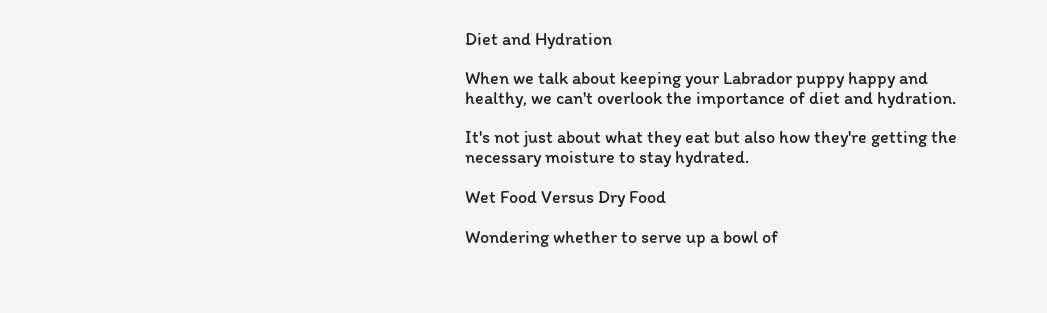Diet and Hydration

When we talk about keeping your Labrador puppy happy and healthy, we can't overlook the importance of diet and hydration.

It's not just about what they eat but also how they're getting the necessary moisture to stay hydrated.

Wet Food Versus Dry Food

Wondering whether to serve up a bowl of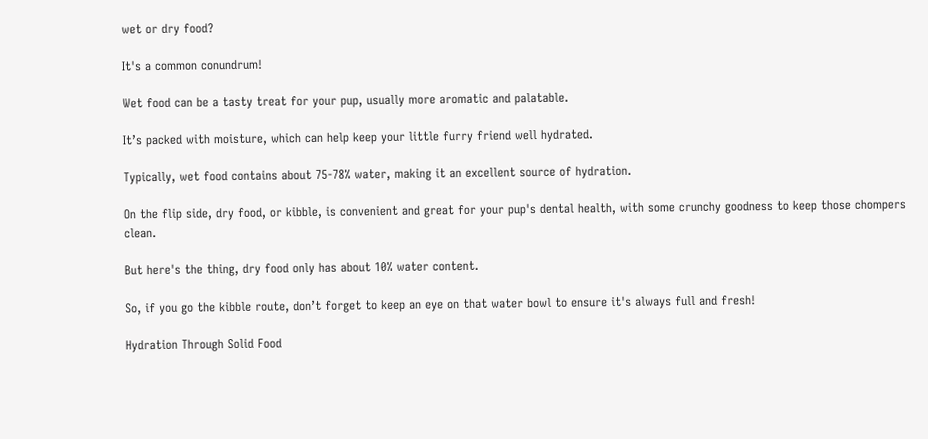wet or dry food?

It's a common conundrum!

Wet food can be a tasty treat for your pup, usually more aromatic and palatable.

It’s packed with moisture, which can help keep your little furry friend well hydrated.

Typically, wet food contains about 75-78% water, making it an excellent source of hydration.

On the flip side, dry food, or kibble, is convenient and great for your pup's dental health, with some crunchy goodness to keep those chompers clean.

But here's the thing, dry food only has about 10% water content.

So, if you go the kibble route, don’t forget to keep an eye on that water bowl to ensure it's always full and fresh!

Hydration Through Solid Food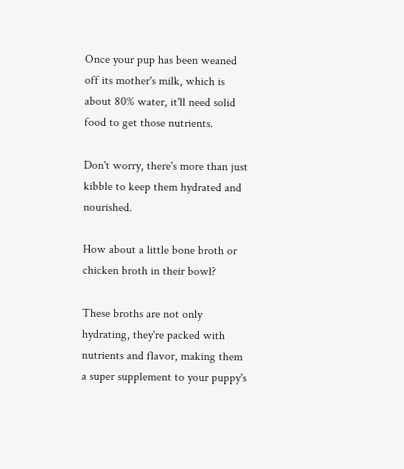Once your pup has been weaned off its mother's milk, which is about 80% water, it'll need solid food to get those nutrients.

Don't worry, there's more than just kibble to keep them hydrated and nourished.

How about a little bone broth or chicken broth in their bowl?

These broths are not only hydrating, they're packed with nutrients and flavor, making them a super supplement to your puppy's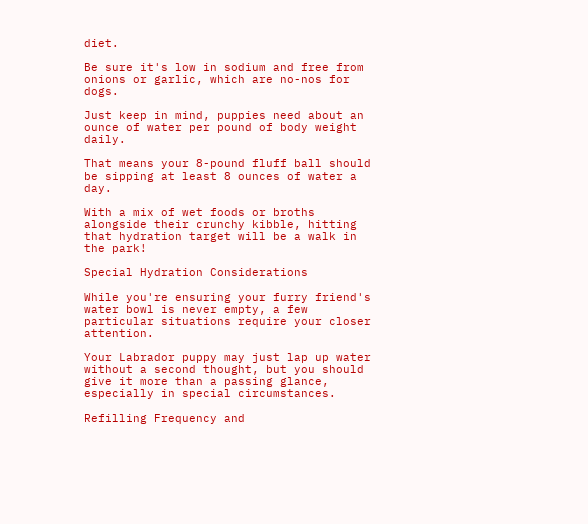diet.

Be sure it's low in sodium and free from onions or garlic, which are no-nos for dogs.

Just keep in mind, puppies need about an ounce of water per pound of body weight daily.

That means your 8-pound fluff ball should be sipping at least 8 ounces of water a day.

With a mix of wet foods or broths alongside their crunchy kibble, hitting that hydration target will be a walk in the park!

Special Hydration Considerations

While you're ensuring your furry friend's water bowl is never empty, a few particular situations require your closer attention.

Your Labrador puppy may just lap up water without a second thought, but you should give it more than a passing glance, especially in special circumstances.

Refilling Frequency and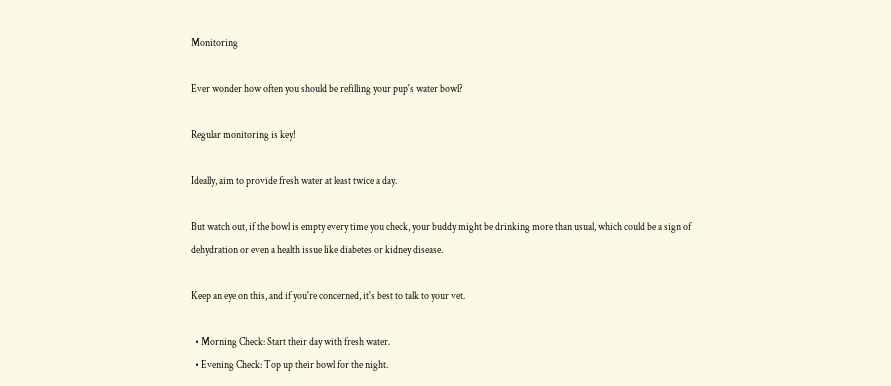Monitoring

Ever wonder how often you should be refilling your pup's water bowl?

Regular monitoring is key!

Ideally, aim to provide fresh water at least twice a day.

But watch out, if the bowl is empty every time you check, your buddy might be drinking more than usual, which could be a sign of dehydration or even a health issue like diabetes or kidney disease.

Keep an eye on this, and if you're concerned, it's best to talk to your vet.

  • Morning Check: Start their day with fresh water.
  • Evening Check: Top up their bowl for the night.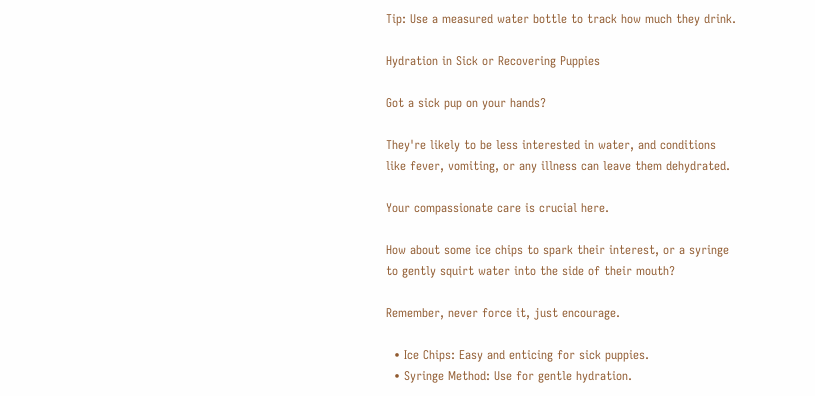Tip: Use a measured water bottle to track how much they drink.

Hydration in Sick or Recovering Puppies

Got a sick pup on your hands?

They're likely to be less interested in water, and conditions like fever, vomiting, or any illness can leave them dehydrated.

Your compassionate care is crucial here.

How about some ice chips to spark their interest, or a syringe to gently squirt water into the side of their mouth?

Remember, never force it, just encourage.

  • Ice Chips: Easy and enticing for sick puppies.
  • Syringe Method: Use for gentle hydration.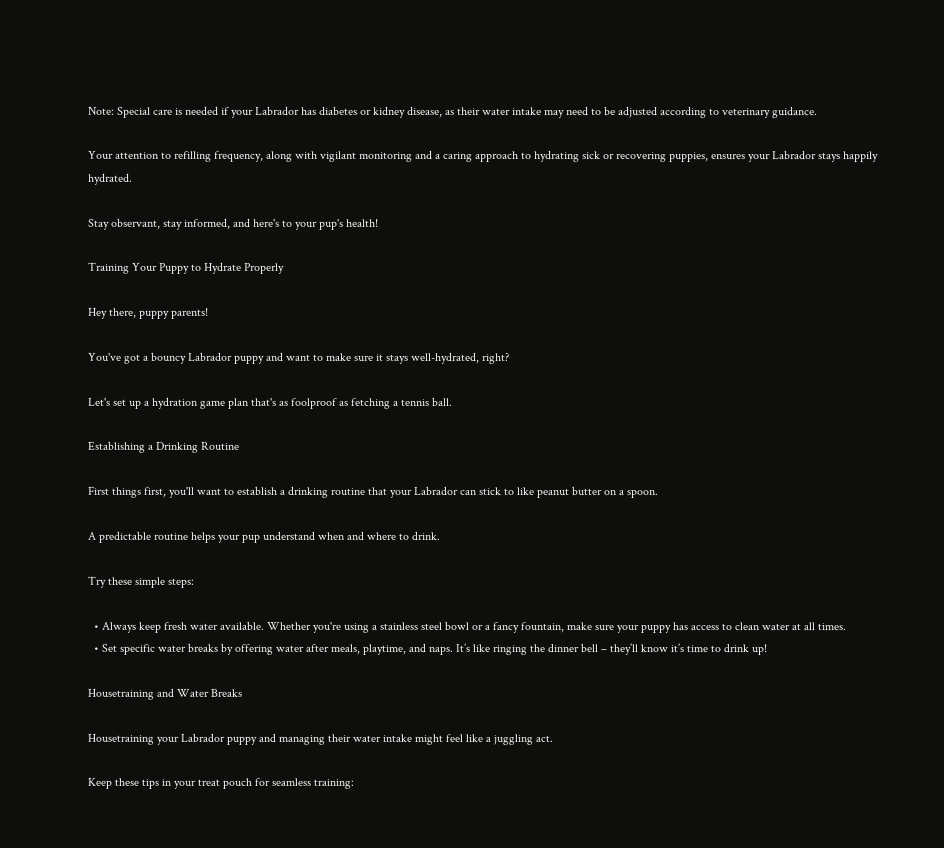Note: Special care is needed if your Labrador has diabetes or kidney disease, as their water intake may need to be adjusted according to veterinary guidance.

Your attention to refilling frequency, along with vigilant monitoring and a caring approach to hydrating sick or recovering puppies, ensures your Labrador stays happily hydrated.

Stay observant, stay informed, and here's to your pup's health!

Training Your Puppy to Hydrate Properly

Hey there, puppy parents!

You've got a bouncy Labrador puppy and want to make sure it stays well-hydrated, right?

Let's set up a hydration game plan that's as foolproof as fetching a tennis ball.

Establishing a Drinking Routine

First things first, you'll want to establish a drinking routine that your Labrador can stick to like peanut butter on a spoon.

A predictable routine helps your pup understand when and where to drink.

Try these simple steps:

  • Always keep fresh water available. Whether you're using a stainless steel bowl or a fancy fountain, make sure your puppy has access to clean water at all times.
  • Set specific water breaks by offering water after meals, playtime, and naps. It’s like ringing the dinner bell – they’ll know it’s time to drink up!

Housetraining and Water Breaks

Housetraining your Labrador puppy and managing their water intake might feel like a juggling act.

Keep these tips in your treat pouch for seamless training: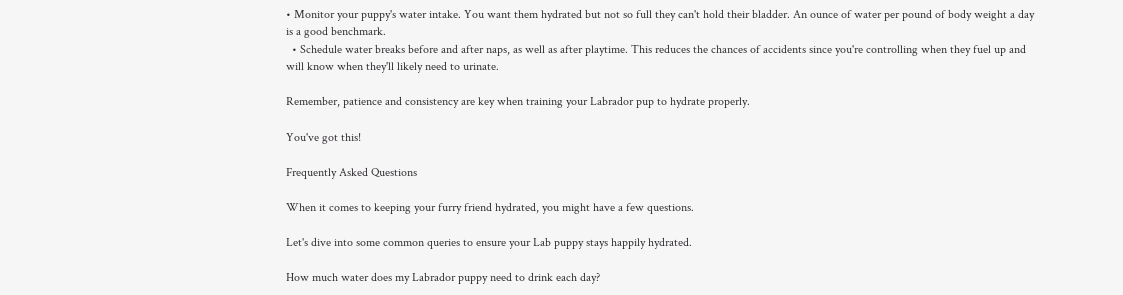• Monitor your puppy's water intake. You want them hydrated but not so full they can't hold their bladder. An ounce of water per pound of body weight a day is a good benchmark.
  • Schedule water breaks before and after naps, as well as after playtime. This reduces the chances of accidents since you're controlling when they fuel up and will know when they'll likely need to urinate.

Remember, patience and consistency are key when training your Labrador pup to hydrate properly.

You've got this!

Frequently Asked Questions

When it comes to keeping your furry friend hydrated, you might have a few questions.

Let's dive into some common queries to ensure your Lab puppy stays happily hydrated.

How much water does my Labrador puppy need to drink each day?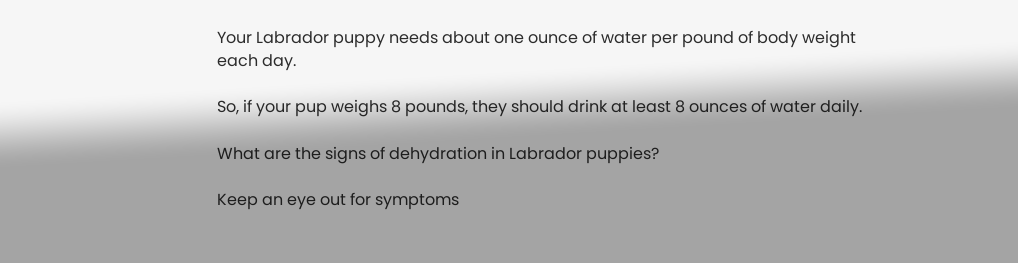Your Labrador puppy needs about one ounce of water per pound of body weight each day.

So, if your pup weighs 8 pounds, they should drink at least 8 ounces of water daily.

What are the signs of dehydration in Labrador puppies?

Keep an eye out for symptoms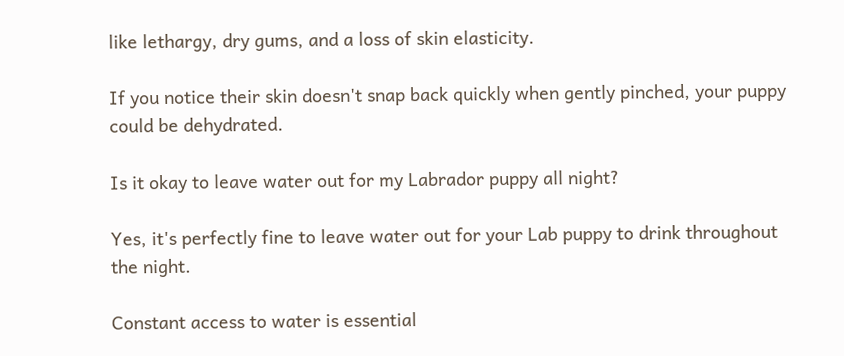like lethargy, dry gums, and a loss of skin elasticity.

If you notice their skin doesn't snap back quickly when gently pinched, your puppy could be dehydrated.

Is it okay to leave water out for my Labrador puppy all night?

Yes, it's perfectly fine to leave water out for your Lab puppy to drink throughout the night.

Constant access to water is essential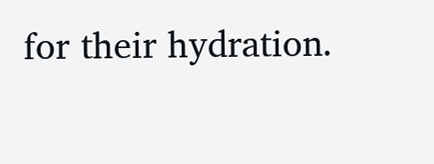for their hydration.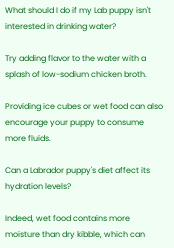What should I do if my Lab puppy isn't interested in drinking water?

Try adding flavor to the water with a splash of low-sodium chicken broth.

Providing ice cubes or wet food can also encourage your puppy to consume more fluids.

Can a Labrador puppy's diet affect its hydration levels?

Indeed, wet food contains more moisture than dry kibble, which can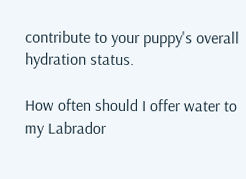contribute to your puppy's overall hydration status.

How often should I offer water to my Labrador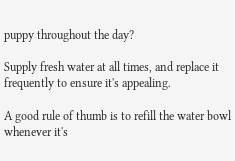puppy throughout the day?

Supply fresh water at all times, and replace it frequently to ensure it's appealing.

A good rule of thumb is to refill the water bowl whenever it's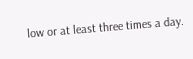low or at least three times a day.